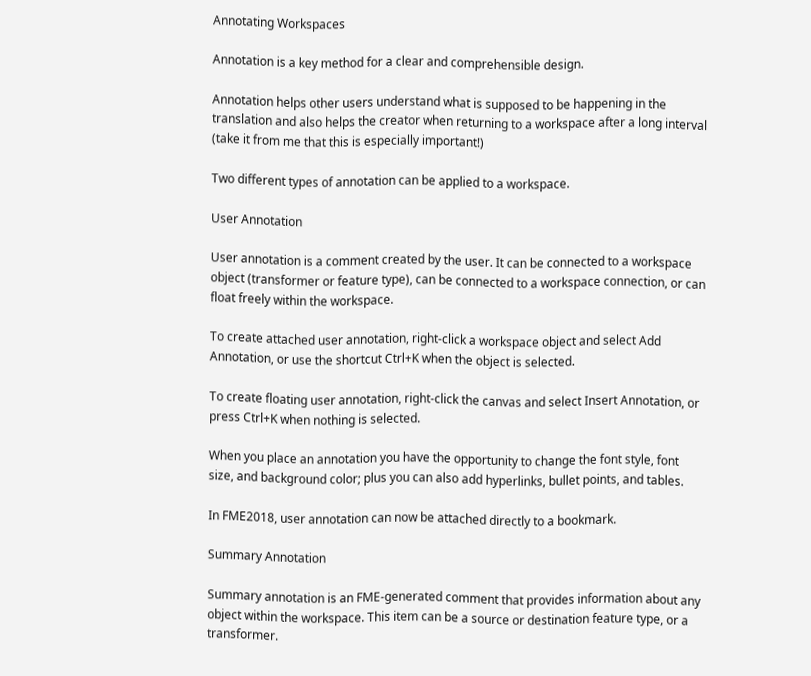Annotating Workspaces

Annotation is a key method for a clear and comprehensible design.

Annotation helps other users understand what is supposed to be happening in the translation and also helps the creator when returning to a workspace after a long interval (take it from me that this is especially important!)

Two different types of annotation can be applied to a workspace.

User Annotation

User annotation is a comment created by the user. It can be connected to a workspace object (transformer or feature type), can be connected to a workspace connection, or can float freely within the workspace.

To create attached user annotation, right-click a workspace object and select Add Annotation, or use the shortcut Ctrl+K when the object is selected.

To create floating user annotation, right-click the canvas and select Insert Annotation, or press Ctrl+K when nothing is selected.

When you place an annotation you have the opportunity to change the font style, font size, and background color; plus you can also add hyperlinks, bullet points, and tables.

In FME2018, user annotation can now be attached directly to a bookmark.

Summary Annotation

Summary annotation is an FME-generated comment that provides information about any object within the workspace. This item can be a source or destination feature type, or a transformer.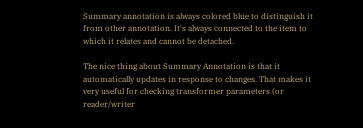Summary annotation is always colored blue to distinguish it from other annotation. It's always connected to the item to which it relates and cannot be detached.

The nice thing about Summary Annotation is that it automatically updates in response to changes. That makes it very useful for checking transformer parameters (or reader/writer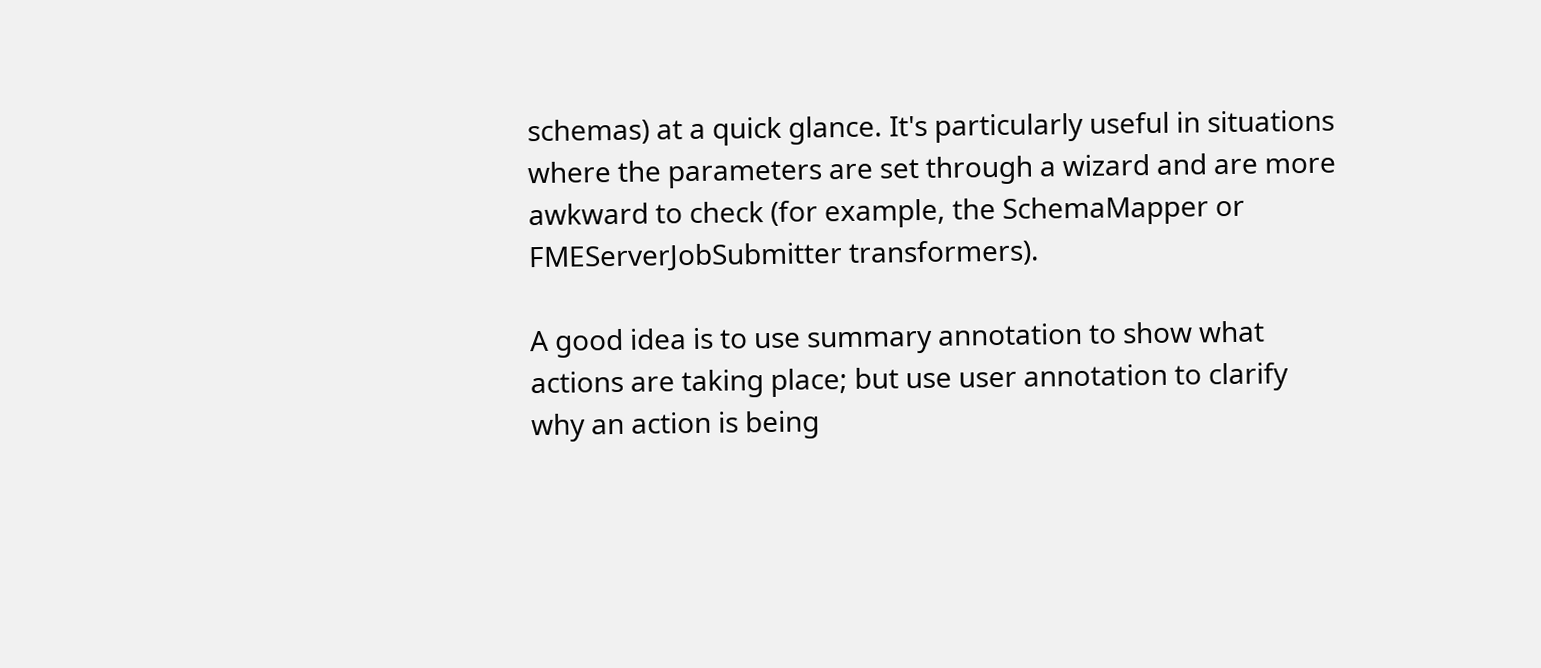schemas) at a quick glance. It's particularly useful in situations where the parameters are set through a wizard and are more awkward to check (for example, the SchemaMapper or FMEServerJobSubmitter transformers).

A good idea is to use summary annotation to show what actions are taking place; but use user annotation to clarify why an action is being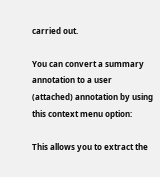carried out.

You can convert a summary annotation to a user (attached) annotation by using this context menu option:

This allows you to extract the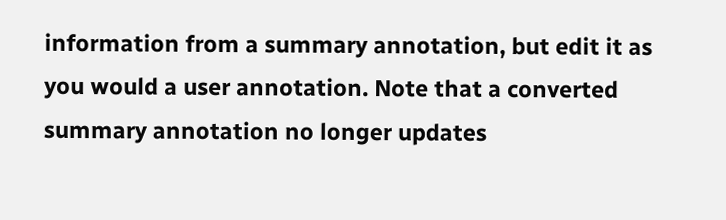information from a summary annotation, but edit it as you would a user annotation. Note that a converted summary annotation no longer updates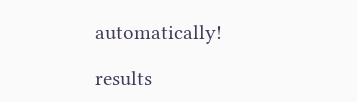automatically!

results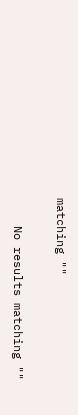matching ""

    No results matching ""